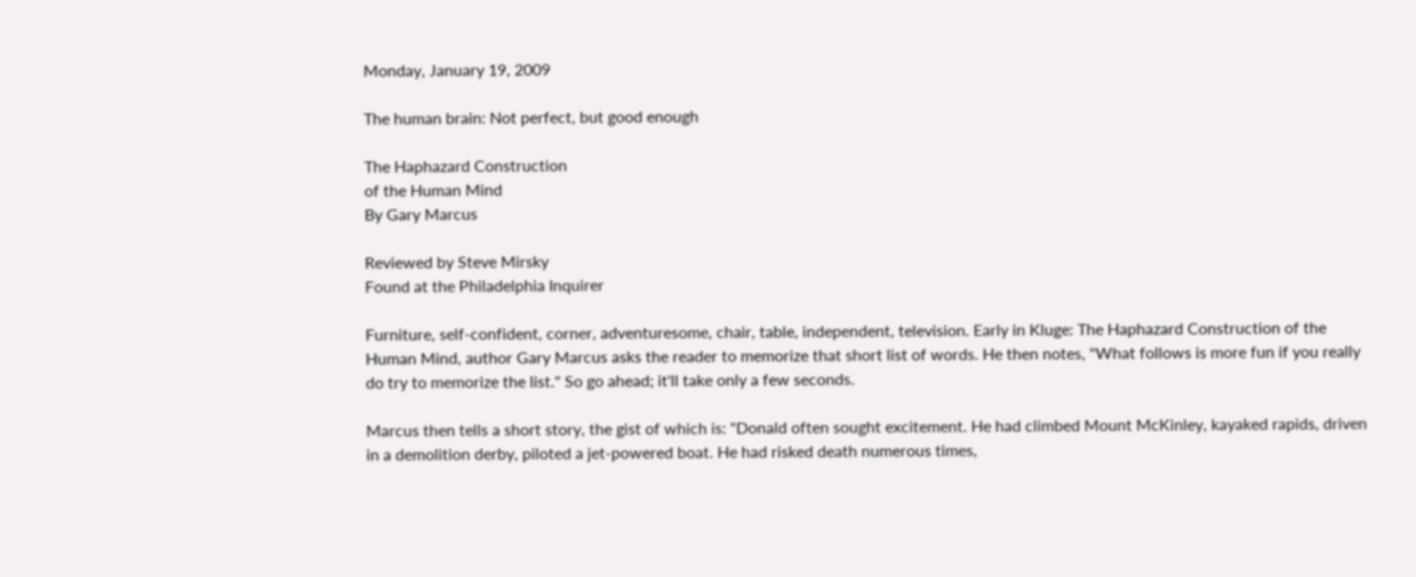Monday, January 19, 2009

The human brain: Not perfect, but good enough

The Haphazard Construction
of the Human Mind
By Gary Marcus

Reviewed by Steve Mirsky
Found at the Philadelphia Inquirer

Furniture, self-confident, corner, adventuresome, chair, table, independent, television. Early in Kluge: The Haphazard Construction of the Human Mind, author Gary Marcus asks the reader to memorize that short list of words. He then notes, "What follows is more fun if you really do try to memorize the list." So go ahead; it'll take only a few seconds.

Marcus then tells a short story, the gist of which is: "Donald often sought excitement. He had climbed Mount McKinley, kayaked rapids, driven in a demolition derby, piloted a jet-powered boat. He had risked death numerous times,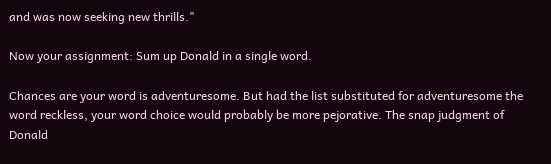and was now seeking new thrills."

Now your assignment: Sum up Donald in a single word.

Chances are your word is adventuresome. But had the list substituted for adventuresome the word reckless, your word choice would probably be more pejorative. The snap judgment of Donald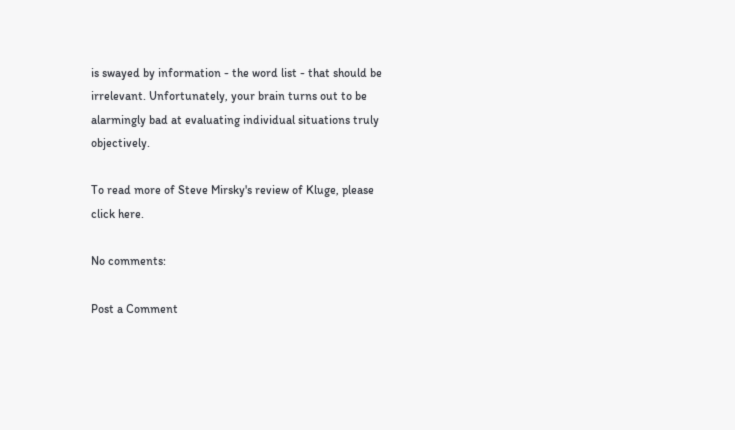is swayed by information - the word list - that should be irrelevant. Unfortunately, your brain turns out to be alarmingly bad at evaluating individual situations truly objectively.

To read more of Steve Mirsky's review of Kluge, please click here.

No comments:

Post a Comment